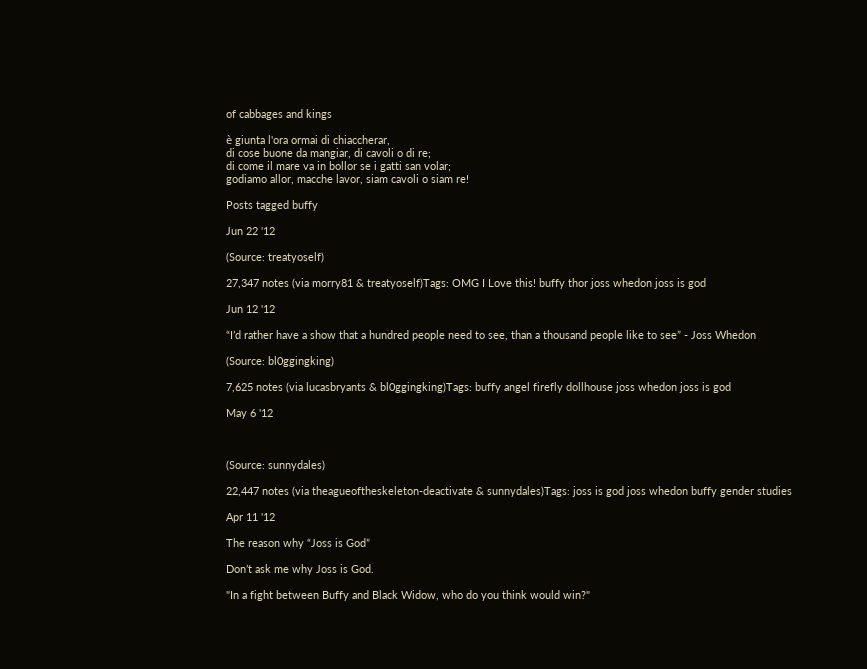of cabbages and kings

è giunta l'ora ormai di chiaccherar,
di cose buone da mangiar, di cavoli o di re;
di come il mare va in bollor se i gatti san volar;
godiamo allor, macche lavor, siam cavoli o siam re!

Posts tagged buffy

Jun 22 '12

(Source: treatyoself)

27,347 notes (via morry81 & treatyoself)Tags: OMG I Love this! buffy thor joss whedon joss is god

Jun 12 '12

“I’d rather have a show that a hundred people need to see, than a thousand people like to see” - Joss Whedon

(Source: bl0ggingking)

7,625 notes (via lucasbryants & bl0ggingking)Tags: buffy angel firefly dollhouse joss whedon joss is god

May 6 '12



(Source: sunnydales)

22,447 notes (via theagueoftheskeleton-deactivate & sunnydales)Tags: joss is god joss whedon buffy gender studies

Apr 11 '12

The reason why “Joss is God”

Don’t ask me why Joss is God.

"In a fight between Buffy and Black Widow, who do you think would win?"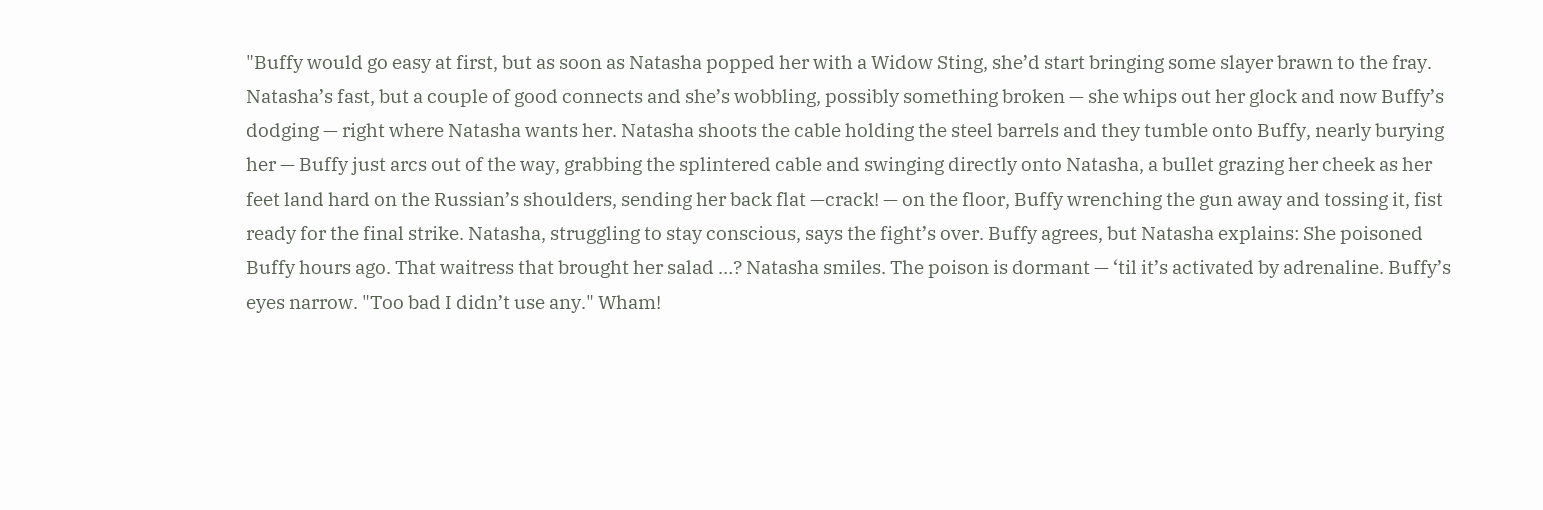"Buffy would go easy at first, but as soon as Natasha popped her with a Widow Sting, she’d start bringing some slayer brawn to the fray. Natasha’s fast, but a couple of good connects and she’s wobbling, possibly something broken — she whips out her glock and now Buffy’s dodging — right where Natasha wants her. Natasha shoots the cable holding the steel barrels and they tumble onto Buffy, nearly burying her — Buffy just arcs out of the way, grabbing the splintered cable and swinging directly onto Natasha, a bullet grazing her cheek as her feet land hard on the Russian’s shoulders, sending her back flat —crack! — on the floor, Buffy wrenching the gun away and tossing it, fist ready for the final strike. Natasha, struggling to stay conscious, says the fight’s over. Buffy agrees, but Natasha explains: She poisoned Buffy hours ago. That waitress that brought her salad …? Natasha smiles. The poison is dormant — ‘til it’s activated by adrenaline. Buffy’s eyes narrow. "Too bad I didn’t use any." Wham!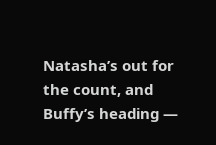Natasha’s out for the count, and Buffy’s heading —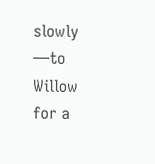slowly —to Willow for a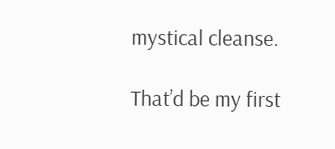mystical cleanse.

That’d be my first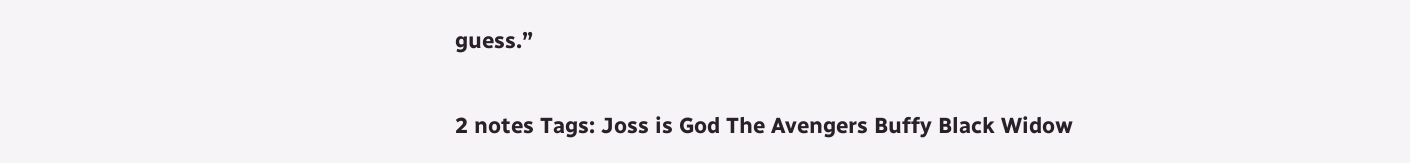guess.”


2 notes Tags: Joss is God The Avengers Buffy Black Widow